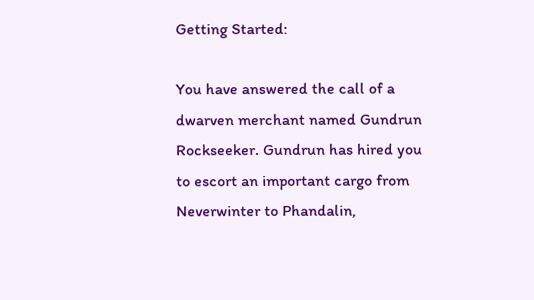Getting Started:

You have answered the call of a dwarven merchant named Gundrun Rockseeker. Gundrun has hired you to escort an important cargo from Neverwinter to Phandalin,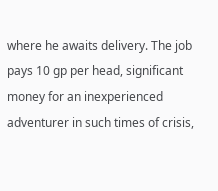where he awaits delivery. The job pays 10 gp per head, significant money for an inexperienced adventurer in such times of crisis,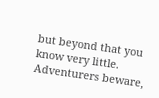but beyond that you know very little. Adventurers beware,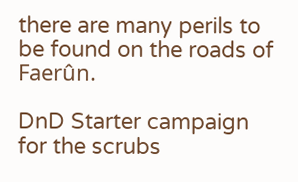there are many perils to be found on the roads of Faerûn.

DnD Starter campaign for the scrubs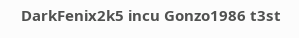DarkFenix2k5 incu Gonzo1986 t3st